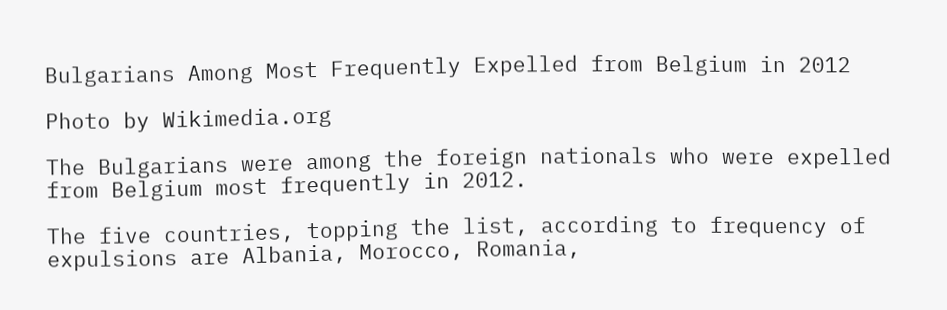Bulgarians Among Most Frequently Expelled from Belgium in 2012

Photo by Wikimedia.org

The Bulgarians were among the foreign nationals who were expelled from Belgium most frequently in 2012.

The five countries, topping the list, according to frequency of expulsions are Albania, Morocco, Romania,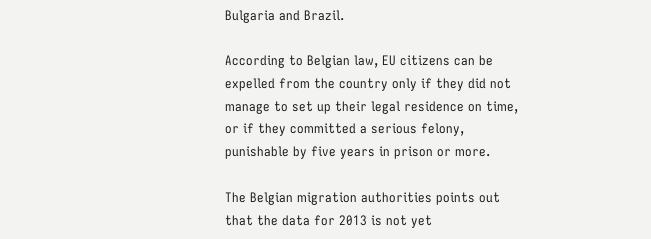Bulgaria and Brazil.

According to Belgian law, EU citizens can be expelled from the country only if they did not manage to set up their legal residence on time, or if they committed a serious felony, punishable by five years in prison or more.

The Belgian migration authorities points out that the data for 2013 is not yet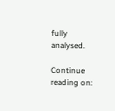fully analysed.

Continue reading on: